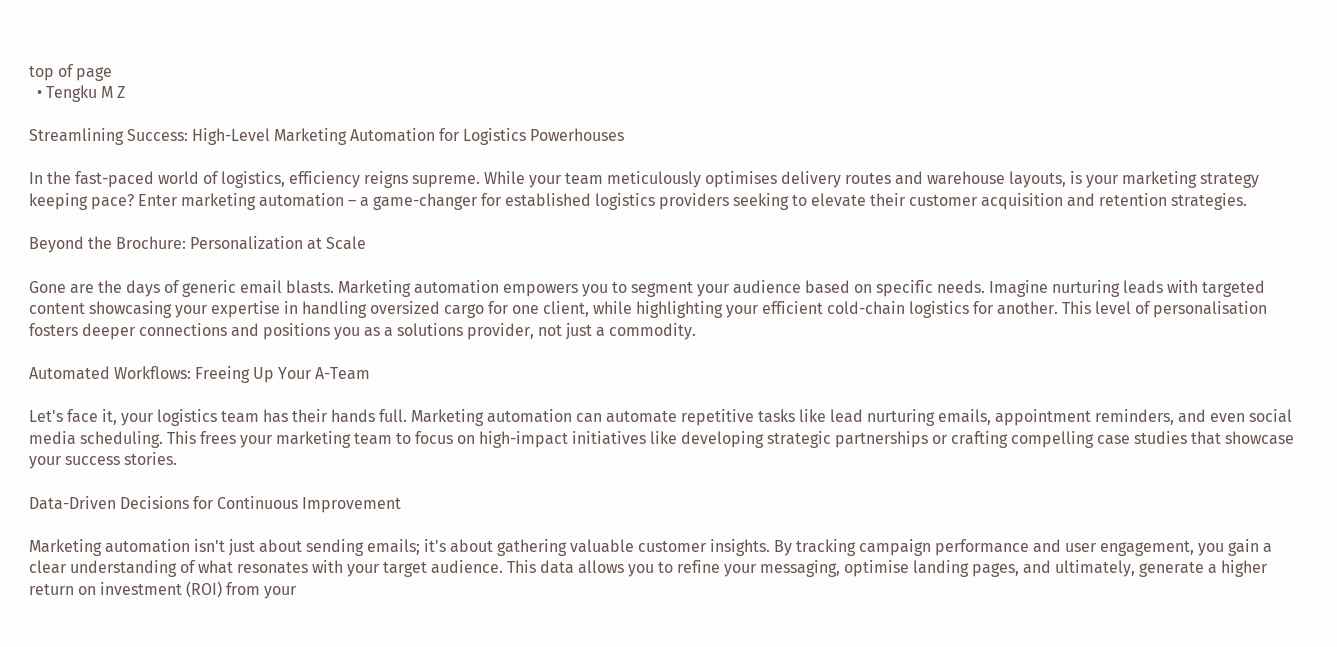top of page
  • Tengku M Z

Streamlining Success: High-Level Marketing Automation for Logistics Powerhouses

In the fast-paced world of logistics, efficiency reigns supreme. While your team meticulously optimises delivery routes and warehouse layouts, is your marketing strategy keeping pace? Enter marketing automation – a game-changer for established logistics providers seeking to elevate their customer acquisition and retention strategies.

Beyond the Brochure: Personalization at Scale

Gone are the days of generic email blasts. Marketing automation empowers you to segment your audience based on specific needs. Imagine nurturing leads with targeted content showcasing your expertise in handling oversized cargo for one client, while highlighting your efficient cold-chain logistics for another. This level of personalisation fosters deeper connections and positions you as a solutions provider, not just a commodity.

Automated Workflows: Freeing Up Your A-Team

Let's face it, your logistics team has their hands full. Marketing automation can automate repetitive tasks like lead nurturing emails, appointment reminders, and even social media scheduling. This frees your marketing team to focus on high-impact initiatives like developing strategic partnerships or crafting compelling case studies that showcase your success stories.

Data-Driven Decisions for Continuous Improvement

Marketing automation isn't just about sending emails; it's about gathering valuable customer insights. By tracking campaign performance and user engagement, you gain a clear understanding of what resonates with your target audience. This data allows you to refine your messaging, optimise landing pages, and ultimately, generate a higher return on investment (ROI) from your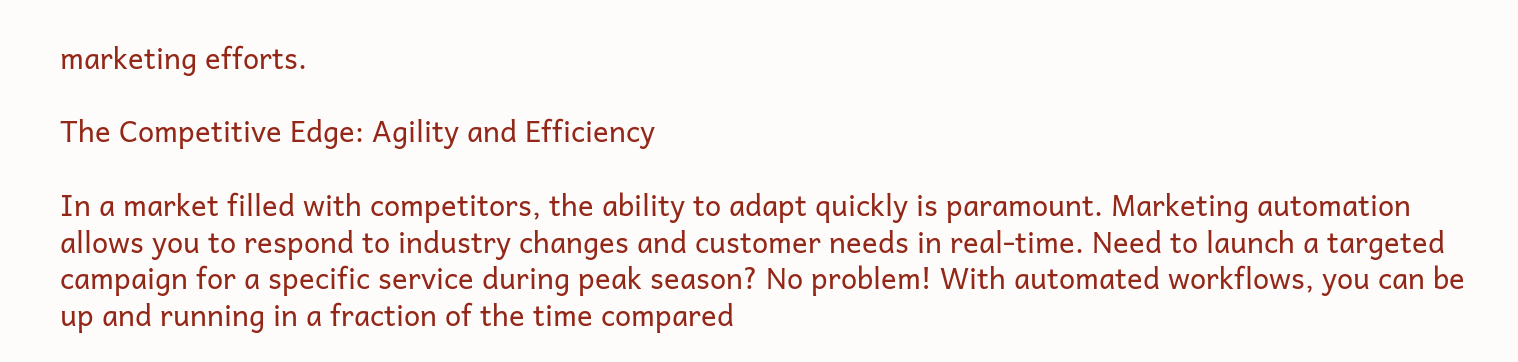marketing efforts.

The Competitive Edge: Agility and Efficiency

In a market filled with competitors, the ability to adapt quickly is paramount. Marketing automation allows you to respond to industry changes and customer needs in real-time. Need to launch a targeted campaign for a specific service during peak season? No problem! With automated workflows, you can be up and running in a fraction of the time compared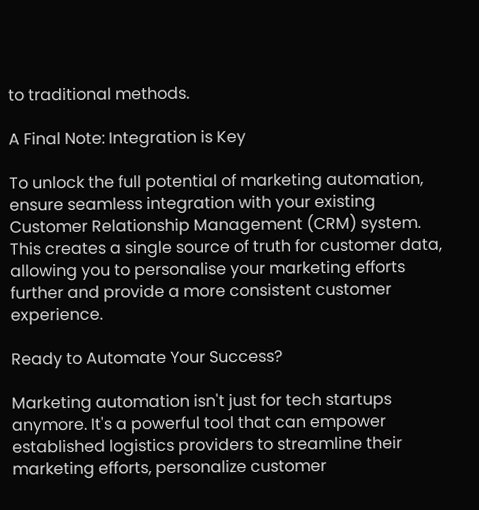to traditional methods.

A Final Note: Integration is Key

To unlock the full potential of marketing automation, ensure seamless integration with your existing Customer Relationship Management (CRM) system. This creates a single source of truth for customer data, allowing you to personalise your marketing efforts further and provide a more consistent customer experience.

Ready to Automate Your Success?

Marketing automation isn't just for tech startups anymore. It's a powerful tool that can empower established logistics providers to streamline their marketing efforts, personalize customer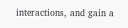interactions, and gain a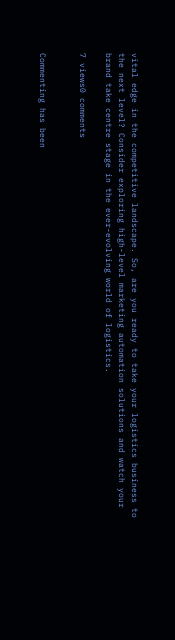vital edge in the competitive landscape. So, are you ready to take your logistics business to the next level? Consider exploring high-level marketing automation solutions and watch your brand take centre stage in the ever-evolving world of logistics.

7 views0 comments


Commenting has been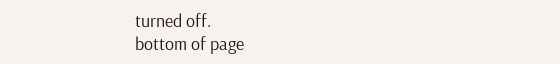turned off.
bottom of page